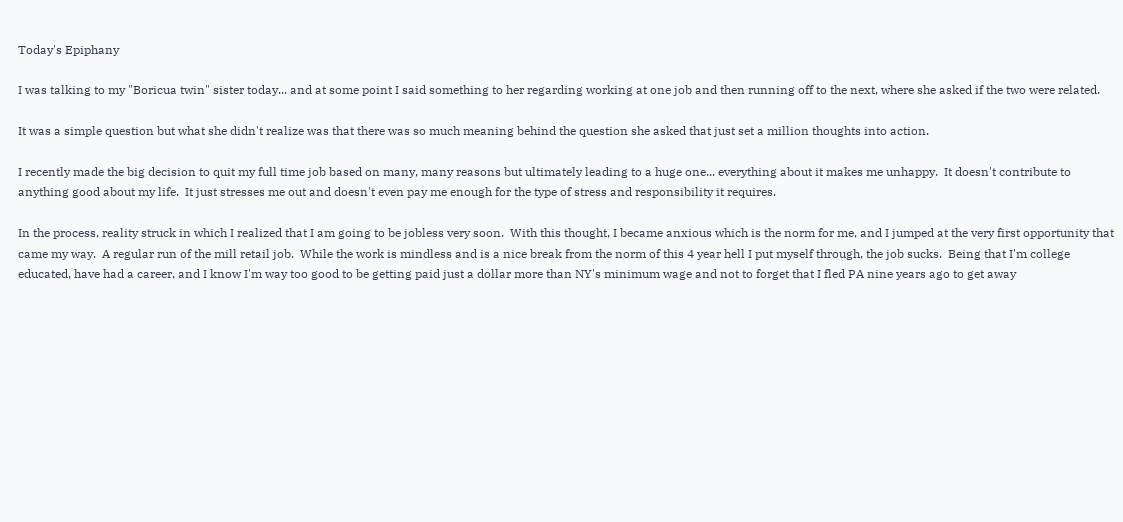Today's Epiphany

I was talking to my "Boricua twin" sister today... and at some point I said something to her regarding working at one job and then running off to the next, where she asked if the two were related.

It was a simple question but what she didn't realize was that there was so much meaning behind the question she asked that just set a million thoughts into action.

I recently made the big decision to quit my full time job based on many, many reasons but ultimately leading to a huge one... everything about it makes me unhappy.  It doesn't contribute to anything good about my life.  It just stresses me out and doesn't even pay me enough for the type of stress and responsibility it requires.

In the process, reality struck in which I realized that I am going to be jobless very soon.  With this thought, I became anxious which is the norm for me, and I jumped at the very first opportunity that came my way.  A regular run of the mill retail job.  While the work is mindless and is a nice break from the norm of this 4 year hell I put myself through, the job sucks.  Being that I'm college educated, have had a career, and I know I'm way too good to be getting paid just a dollar more than NY's minimum wage and not to forget that I fled PA nine years ago to get away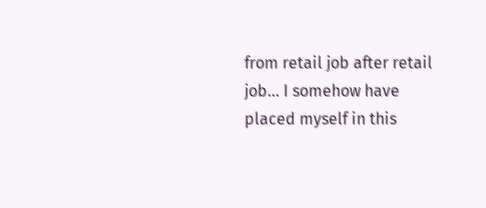from retail job after retail job... I somehow have placed myself in this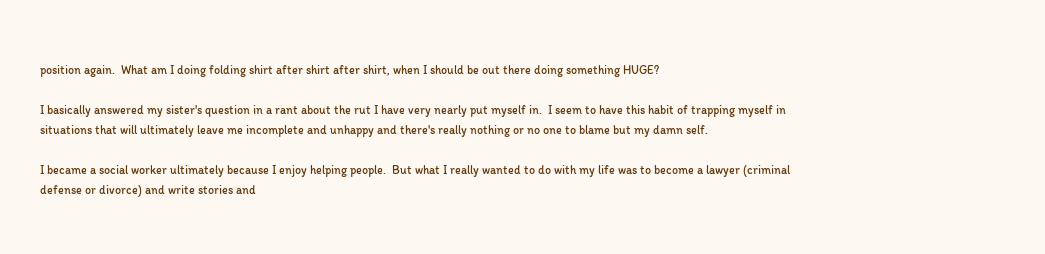position again.  What am I doing folding shirt after shirt after shirt, when I should be out there doing something HUGE?

I basically answered my sister's question in a rant about the rut I have very nearly put myself in.  I seem to have this habit of trapping myself in situations that will ultimately leave me incomplete and unhappy and there's really nothing or no one to blame but my damn self.

I became a social worker ultimately because I enjoy helping people.  But what I really wanted to do with my life was to become a lawyer (criminal defense or divorce) and write stories and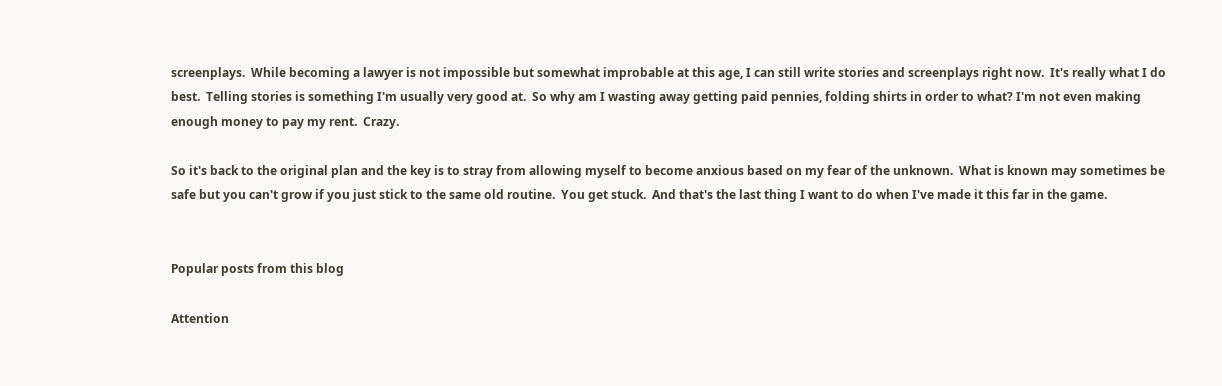screenplays.  While becoming a lawyer is not impossible but somewhat improbable at this age, I can still write stories and screenplays right now.  It's really what I do best.  Telling stories is something I'm usually very good at.  So why am I wasting away getting paid pennies, folding shirts in order to what? I'm not even making enough money to pay my rent.  Crazy.

So it's back to the original plan and the key is to stray from allowing myself to become anxious based on my fear of the unknown.  What is known may sometimes be safe but you can't grow if you just stick to the same old routine.  You get stuck.  And that's the last thing I want to do when I've made it this far in the game.


Popular posts from this blog

Attention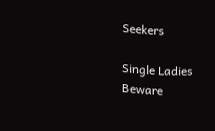Seekers

Single Ladies Beware